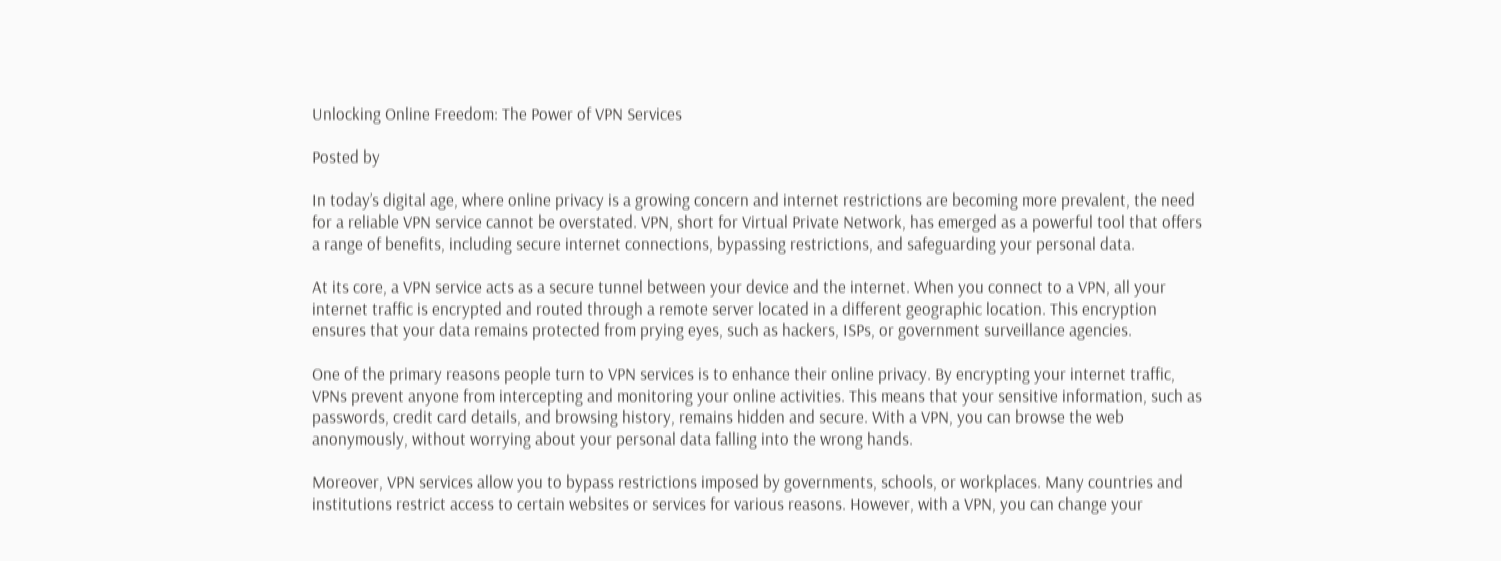Unlocking Online Freedom: The Power of VPN Services

Posted by

In today’s digital age, where online privacy is a growing concern and internet restrictions are becoming more prevalent, the need for a reliable VPN service cannot be overstated. VPN, short for Virtual Private Network, has emerged as a powerful tool that offers a range of benefits, including secure internet connections, bypassing restrictions, and safeguarding your personal data.

At its core, a VPN service acts as a secure tunnel between your device and the internet. When you connect to a VPN, all your internet traffic is encrypted and routed through a remote server located in a different geographic location. This encryption ensures that your data remains protected from prying eyes, such as hackers, ISPs, or government surveillance agencies.

One of the primary reasons people turn to VPN services is to enhance their online privacy. By encrypting your internet traffic, VPNs prevent anyone from intercepting and monitoring your online activities. This means that your sensitive information, such as passwords, credit card details, and browsing history, remains hidden and secure. With a VPN, you can browse the web anonymously, without worrying about your personal data falling into the wrong hands.

Moreover, VPN services allow you to bypass restrictions imposed by governments, schools, or workplaces. Many countries and institutions restrict access to certain websites or services for various reasons. However, with a VPN, you can change your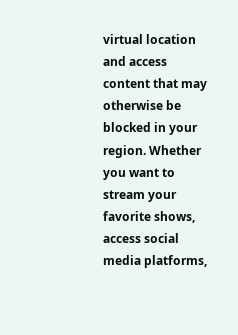virtual location and access content that may otherwise be blocked in your region. Whether you want to stream your favorite shows, access social media platforms,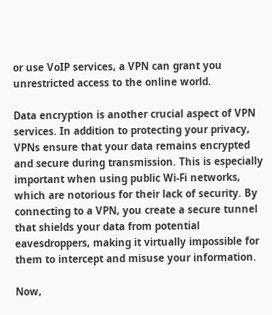or use VoIP services, a VPN can grant you unrestricted access to the online world.

Data encryption is another crucial aspect of VPN services. In addition to protecting your privacy, VPNs ensure that your data remains encrypted and secure during transmission. This is especially important when using public Wi-Fi networks, which are notorious for their lack of security. By connecting to a VPN, you create a secure tunnel that shields your data from potential eavesdroppers, making it virtually impossible for them to intercept and misuse your information.

Now,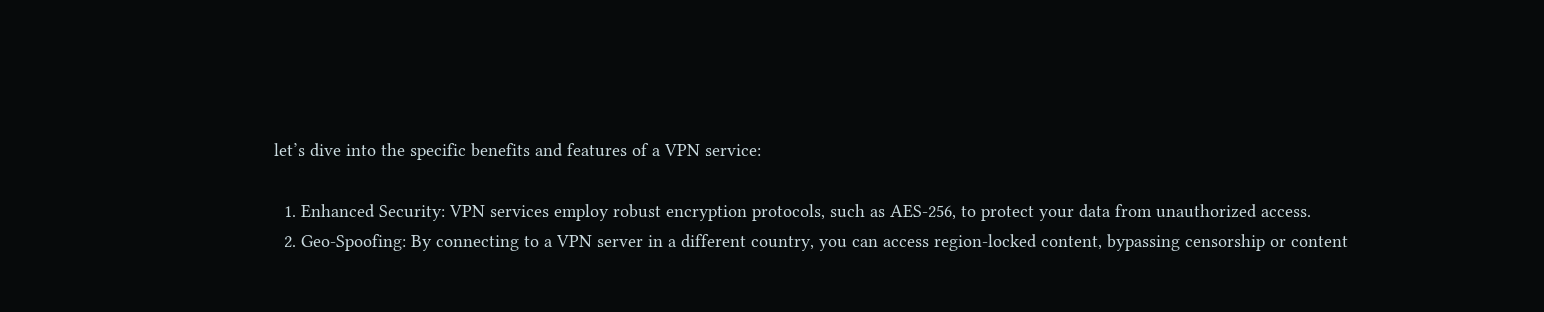let’s dive into the specific benefits and features of a VPN service:

  1. Enhanced Security: VPN services employ robust encryption protocols, such as AES-256, to protect your data from unauthorized access.
  2. Geo-Spoofing: By connecting to a VPN server in a different country, you can access region-locked content, bypassing censorship or content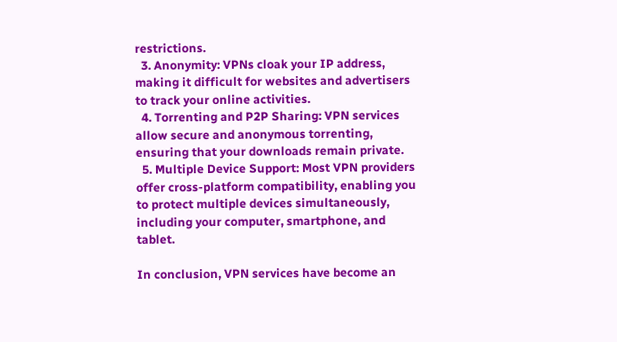restrictions.
  3. Anonymity: VPNs cloak your IP address, making it difficult for websites and advertisers to track your online activities.
  4. Torrenting and P2P Sharing: VPN services allow secure and anonymous torrenting, ensuring that your downloads remain private.
  5. Multiple Device Support: Most VPN providers offer cross-platform compatibility, enabling you to protect multiple devices simultaneously, including your computer, smartphone, and tablet.

In conclusion, VPN services have become an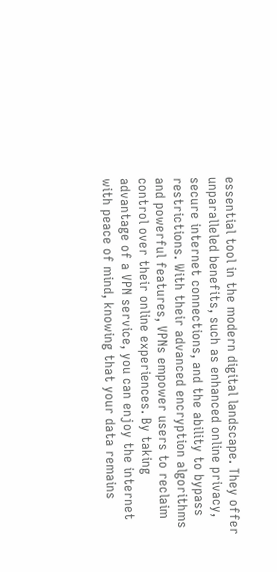essential tool in the modern digital landscape. They offer unparalleled benefits, such as enhanced online privacy, secure internet connections, and the ability to bypass restrictions. With their advanced encryption algorithms and powerful features, VPNs empower users to reclaim control over their online experiences. By taking advantage of a VPN service, you can enjoy the internet with peace of mind, knowing that your data remains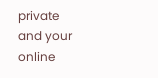private and your online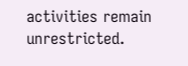activities remain unrestricted.